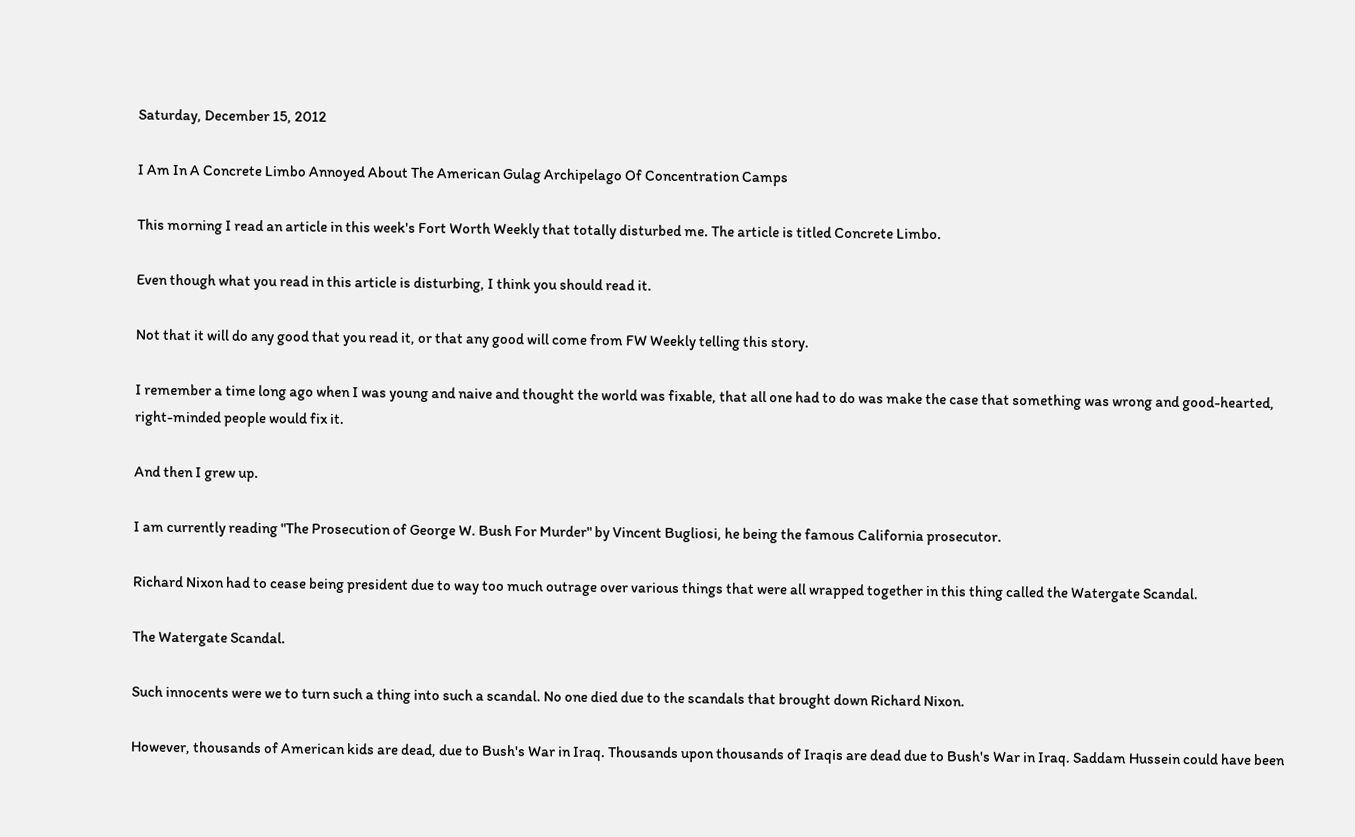Saturday, December 15, 2012

I Am In A Concrete Limbo Annoyed About The American Gulag Archipelago Of Concentration Camps

This morning I read an article in this week's Fort Worth Weekly that totally disturbed me. The article is titled Concrete Limbo.

Even though what you read in this article is disturbing, I think you should read it.

Not that it will do any good that you read it, or that any good will come from FW Weekly telling this story.

I remember a time long ago when I was young and naive and thought the world was fixable, that all one had to do was make the case that something was wrong and good-hearted, right-minded people would fix it.

And then I grew up.

I am currently reading "The Prosecution of George W. Bush For Murder" by Vincent Bugliosi, he being the famous California prosecutor.

Richard Nixon had to cease being president due to way too much outrage over various things that were all wrapped together in this thing called the Watergate Scandal.

The Watergate Scandal.

Such innocents were we to turn such a thing into such a scandal. No one died due to the scandals that brought down Richard Nixon.

However, thousands of American kids are dead, due to Bush's War in Iraq. Thousands upon thousands of Iraqis are dead due to Bush's War in Iraq. Saddam Hussein could have been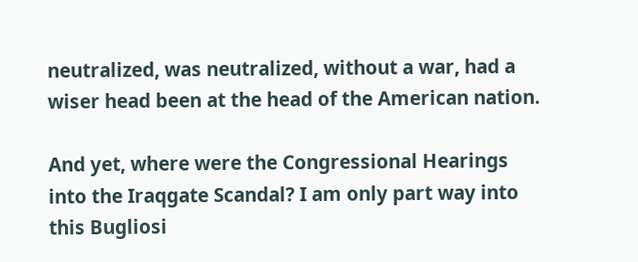neutralized, was neutralized, without a war, had a wiser head been at the head of the American nation.

And yet, where were the Congressional Hearings into the Iraqgate Scandal? I am only part way into this Bugliosi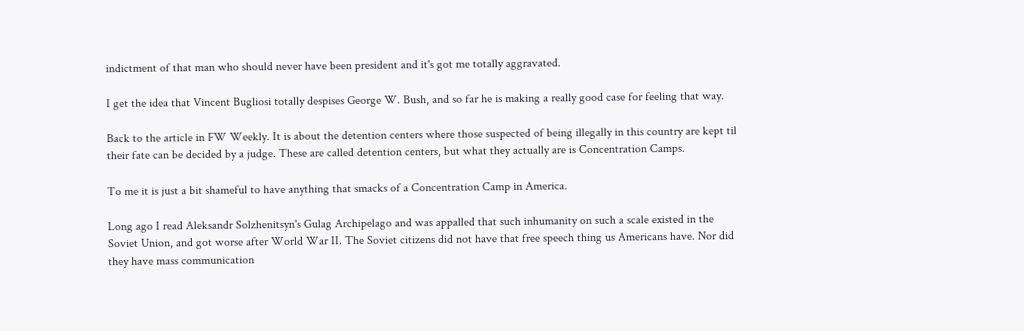indictment of that man who should never have been president and it's got me totally aggravated.

I get the idea that Vincent Bugliosi totally despises George W. Bush, and so far he is making a really good case for feeling that way.

Back to the article in FW Weekly. It is about the detention centers where those suspected of being illegally in this country are kept til their fate can be decided by a judge. These are called detention centers, but what they actually are is Concentration Camps.

To me it is just a bit shameful to have anything that smacks of a Concentration Camp in America.

Long ago I read Aleksandr Solzhenitsyn's Gulag Archipelago and was appalled that such inhumanity on such a scale existed in the Soviet Union, and got worse after World War II. The Soviet citizens did not have that free speech thing us Americans have. Nor did they have mass communication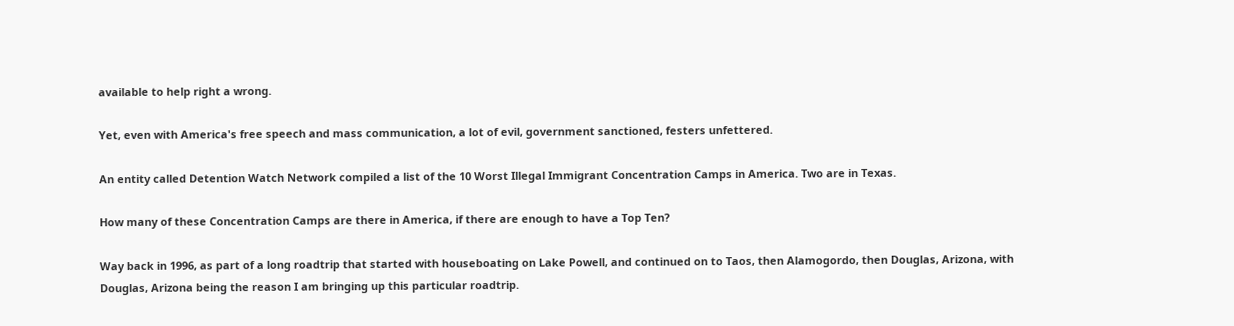available to help right a wrong.

Yet, even with America's free speech and mass communication, a lot of evil, government sanctioned, festers unfettered.

An entity called Detention Watch Network compiled a list of the 10 Worst Illegal Immigrant Concentration Camps in America. Two are in Texas.

How many of these Concentration Camps are there in America, if there are enough to have a Top Ten?

Way back in 1996, as part of a long roadtrip that started with houseboating on Lake Powell, and continued on to Taos, then Alamogordo, then Douglas, Arizona, with Douglas, Arizona being the reason I am bringing up this particular roadtrip.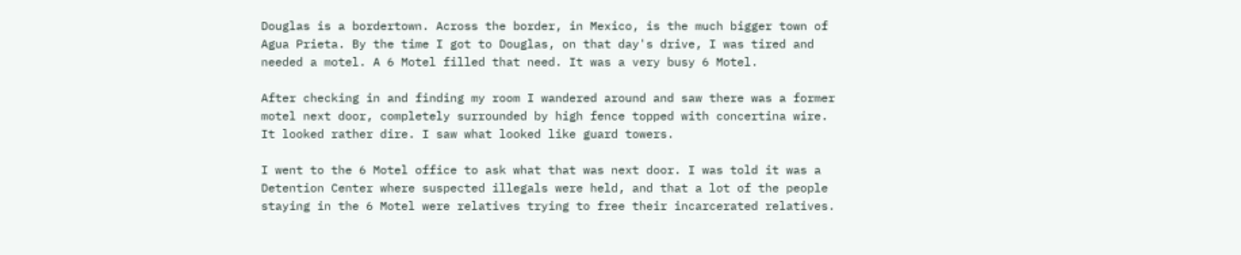Douglas is a bordertown. Across the border, in Mexico, is the much bigger town of Agua Prieta. By the time I got to Douglas, on that day's drive, I was tired and needed a motel. A 6 Motel filled that need. It was a very busy 6 Motel.

After checking in and finding my room I wandered around and saw there was a former motel next door, completely surrounded by high fence topped with concertina wire. It looked rather dire. I saw what looked like guard towers.

I went to the 6 Motel office to ask what that was next door. I was told it was a Detention Center where suspected illegals were held, and that a lot of the people staying in the 6 Motel were relatives trying to free their incarcerated relatives.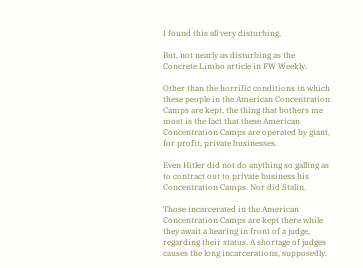I found this all very disturbing.

But, not nearly as disturbing as the Concrete Limbo article in FW Weekly.

Other than the horrific conditions in which these people in the American Concentration Camps are kept, the thing that bothers me most is the fact that these American Concentration Camps are operated by giant, for profit, private businesses.

Even Hitler did not do anything so galling as to contract out to private business his Concentration Camps. Nor did Stalin.

Those incarcerated in the American Concentration Camps are kept there while they await a hearing in front of a judge, regarding their status. A shortage of judges causes the long incarcerations, supposedly.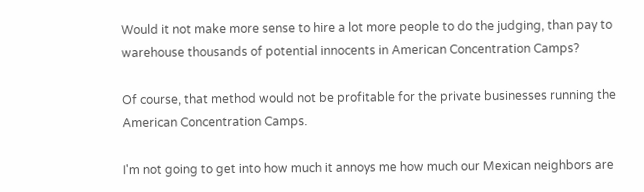Would it not make more sense to hire a lot more people to do the judging, than pay to warehouse thousands of potential innocents in American Concentration Camps?

Of course, that method would not be profitable for the private businesses running the American Concentration Camps.

I'm not going to get into how much it annoys me how much our Mexican neighbors are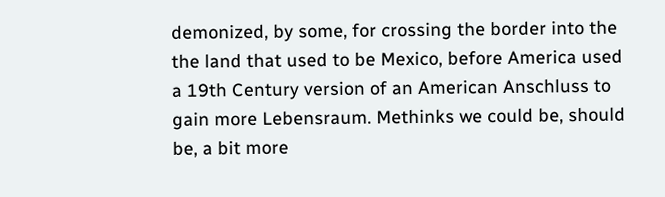demonized, by some, for crossing the border into the the land that used to be Mexico, before America used a 19th Century version of an American Anschluss to gain more Lebensraum. Methinks we could be, should be, a bit more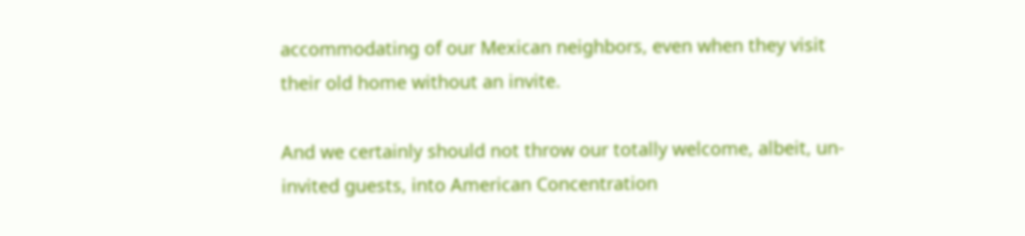accommodating of our Mexican neighbors, even when they visit their old home without an invite.

And we certainly should not throw our totally welcome, albeit, un-invited guests, into American Concentration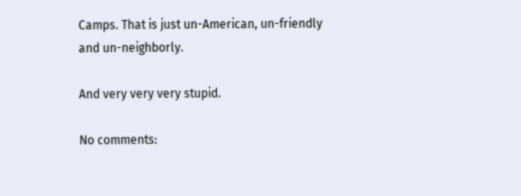Camps. That is just un-American, un-friendly and un-neighborly.

And very very very stupid.

No comments: